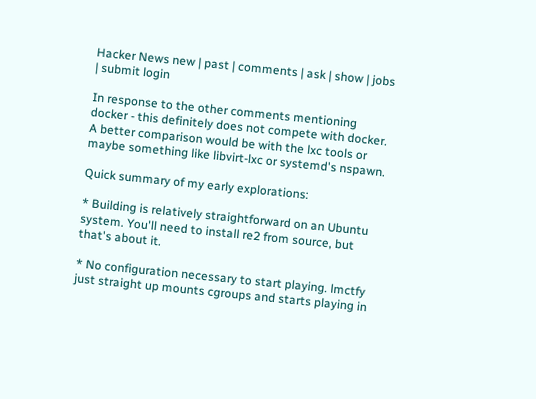Hacker News new | past | comments | ask | show | jobs | submit login

In response to the other comments mentioning docker - this definitely does not compete with docker. A better comparison would be with the lxc tools or maybe something like libvirt-lxc or systemd's nspawn.

Quick summary of my early explorations:

* Building is relatively straightforward on an Ubuntu system. You'll need to install re2 from source, but that's about it.

* No configuration necessary to start playing. lmctfy just straight up mounts cgroups and starts playing in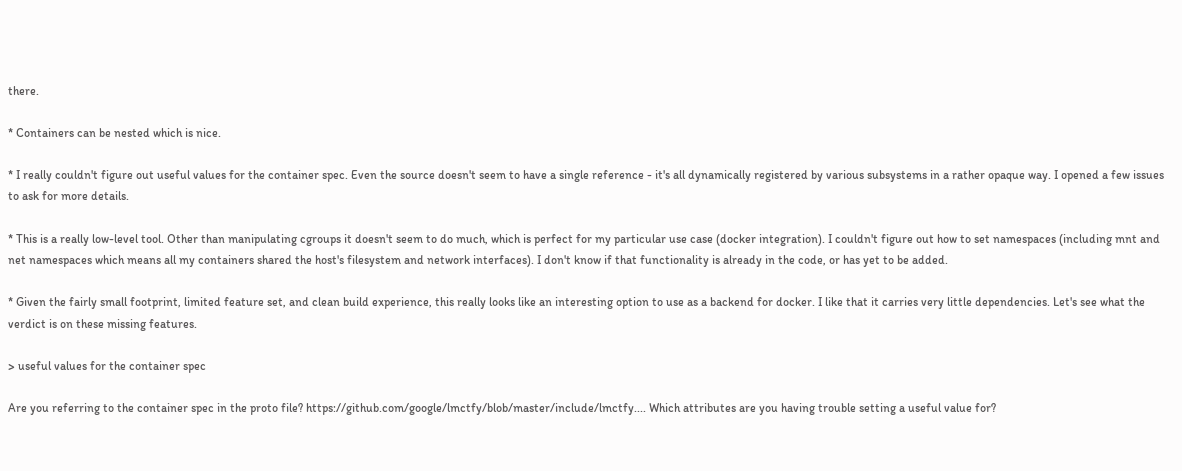there.

* Containers can be nested which is nice.

* I really couldn't figure out useful values for the container spec. Even the source doesn't seem to have a single reference - it's all dynamically registered by various subsystems in a rather opaque way. I opened a few issues to ask for more details.

* This is a really low-level tool. Other than manipulating cgroups it doesn't seem to do much, which is perfect for my particular use case (docker integration). I couldn't figure out how to set namespaces (including mnt and net namespaces which means all my containers shared the host's filesystem and network interfaces). I don't know if that functionality is already in the code, or has yet to be added.

* Given the fairly small footprint, limited feature set, and clean build experience, this really looks like an interesting option to use as a backend for docker. I like that it carries very little dependencies. Let's see what the verdict is on these missing features.

> useful values for the container spec

Are you referring to the container spec in the proto file? https://github.com/google/lmctfy/blob/master/include/lmctfy.... Which attributes are you having trouble setting a useful value for?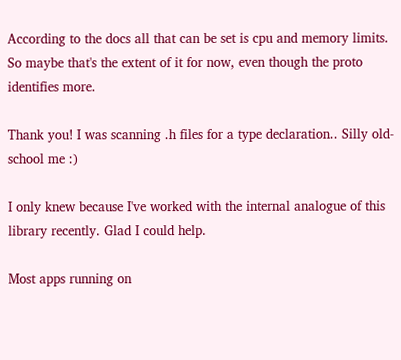According to the docs all that can be set is cpu and memory limits. So maybe that's the extent of it for now, even though the proto identifies more.

Thank you! I was scanning .h files for a type declaration.. Silly old-school me :)

I only knew because I've worked with the internal analogue of this library recently. Glad I could help.

Most apps running on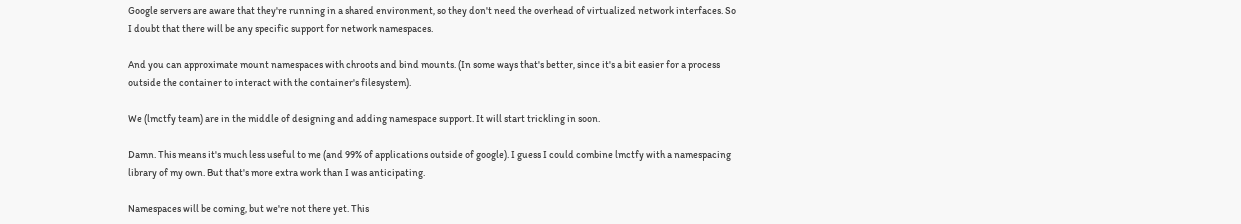Google servers are aware that they're running in a shared environment, so they don't need the overhead of virtualized network interfaces. So I doubt that there will be any specific support for network namespaces.

And you can approximate mount namespaces with chroots and bind mounts. (In some ways that's better, since it's a bit easier for a process outside the container to interact with the container's filesystem).

We (lmctfy team) are in the middle of designing and adding namespace support. It will start trickling in soon.

Damn. This means it's much less useful to me (and 99% of applications outside of google). I guess I could combine lmctfy with a namespacing library of my own. But that's more extra work than I was anticipating.

Namespaces will be coming, but we're not there yet. This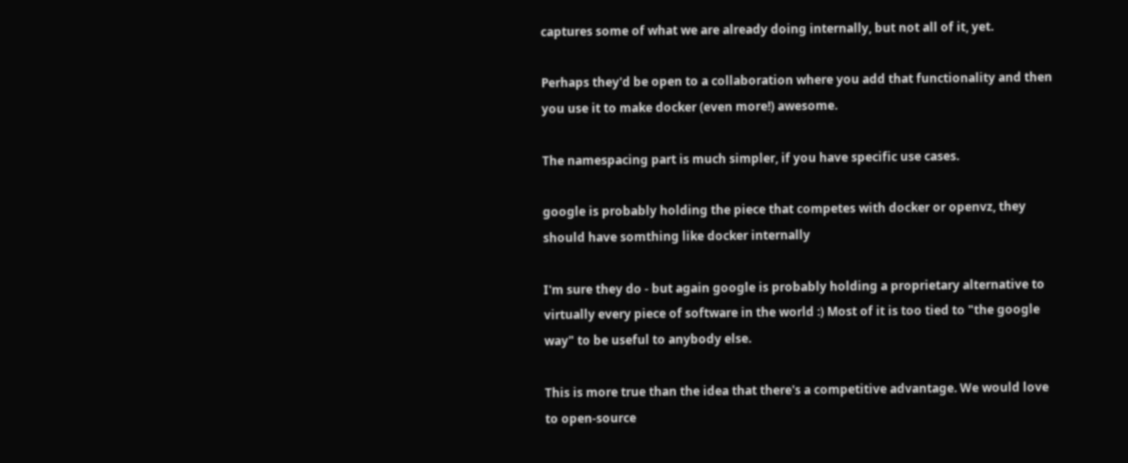captures some of what we are already doing internally, but not all of it, yet.

Perhaps they'd be open to a collaboration where you add that functionality and then you use it to make docker (even more!) awesome.

The namespacing part is much simpler, if you have specific use cases.

google is probably holding the piece that competes with docker or openvz, they should have somthing like docker internally

I'm sure they do - but again google is probably holding a proprietary alternative to virtually every piece of software in the world :) Most of it is too tied to "the google way" to be useful to anybody else.

This is more true than the idea that there's a competitive advantage. We would love to open-source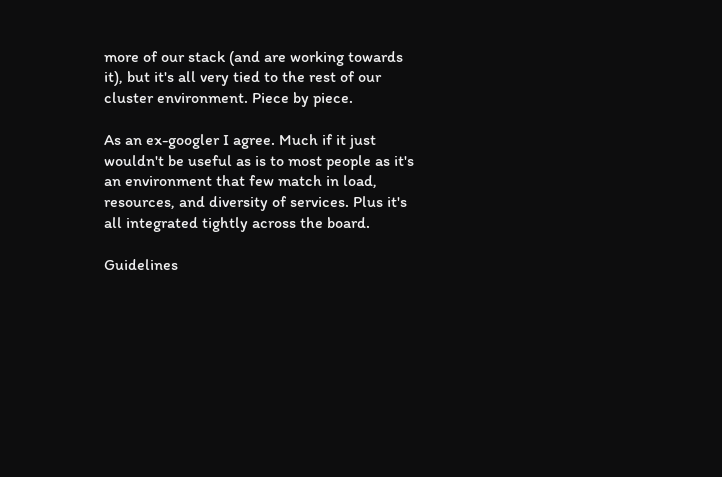more of our stack (and are working towards it), but it's all very tied to the rest of our cluster environment. Piece by piece.

As an ex-googler I agree. Much if it just wouldn't be useful as is to most people as it's an environment that few match in load, resources, and diversity of services. Plus it's all integrated tightly across the board.

Guidelines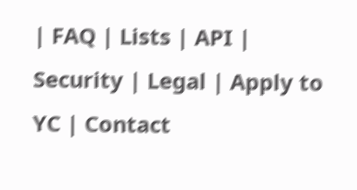| FAQ | Lists | API | Security | Legal | Apply to YC | Contact